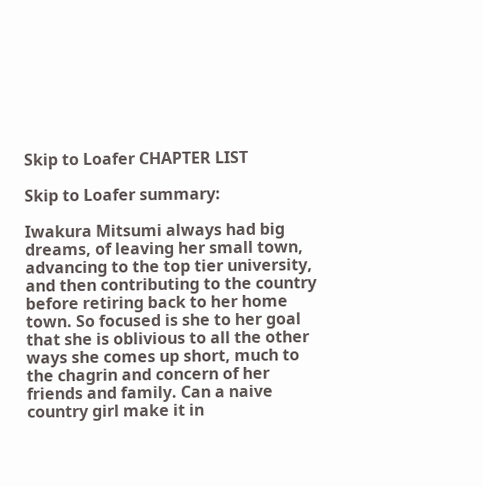Skip to Loafer CHAPTER LIST

Skip to Loafer summary:

Iwakura Mitsumi always had big dreams, of leaving her small town, advancing to the top tier university, and then contributing to the country before retiring back to her home town. So focused is she to her goal that she is oblivious to all the other ways she comes up short, much to the chagrin and concern of her friends and family. Can a naive country girl make it in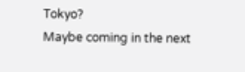Tokyo?
Maybe coming in the next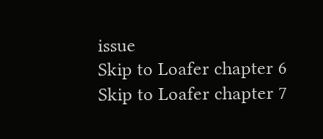issue
Skip to Loafer chapter 6
Skip to Loafer chapter 7